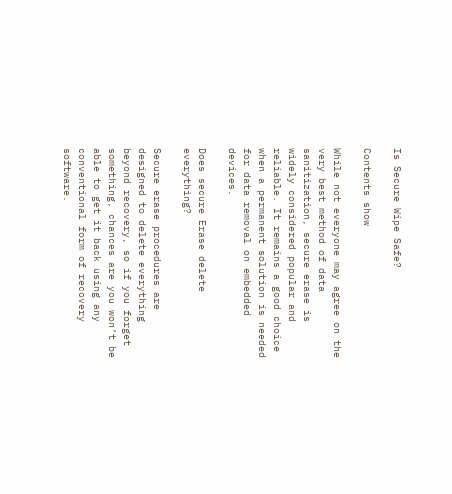Is Secure Wipe Safe?

Contents show

While not everyone may agree on the very best method of data sanitization, secure erase is widely considered popular and reliable. It remains a good choice when a permanent solution is needed for data removal on embedded devices.

Does secure Erase delete everything?

Secure erase procedures are designed to delete everything beyond recovery, so if you forget something, chances are you won’t be able to get it back using any conventional form of recovery software.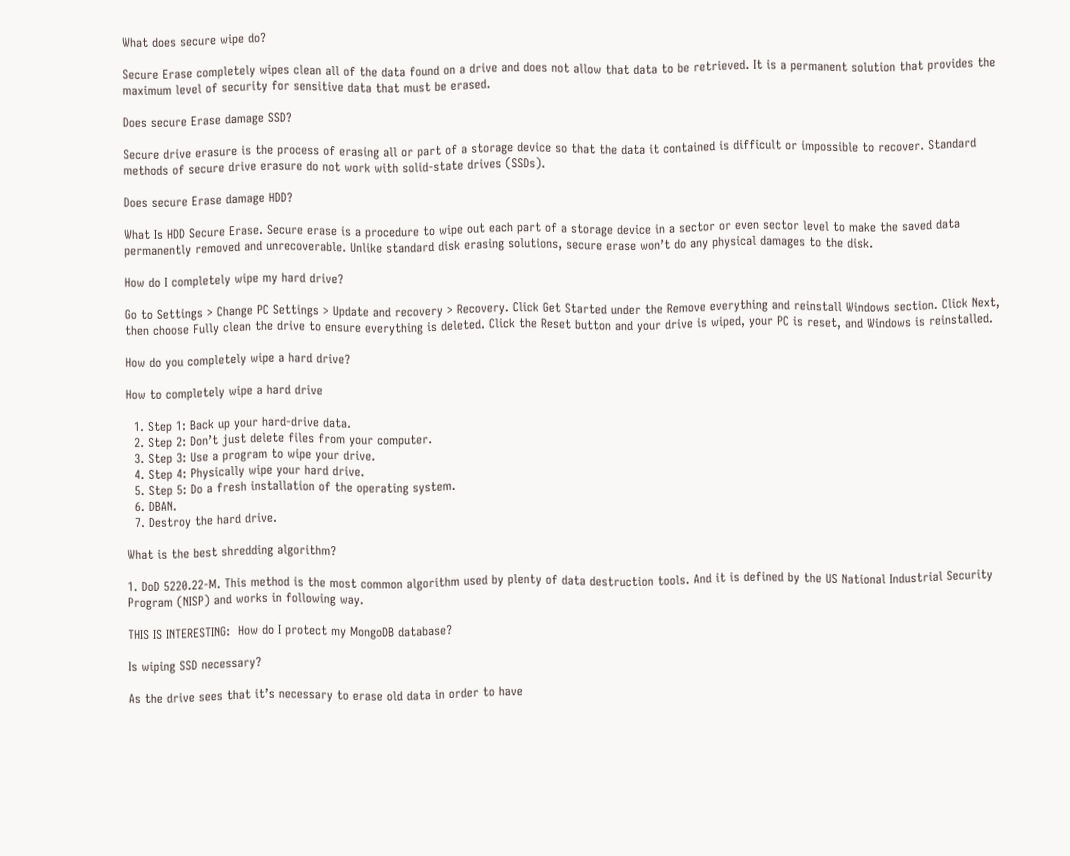What does secure wipe do?

Secure Erase completely wipes clean all of the data found on a drive and does not allow that data to be retrieved. It is a permanent solution that provides the maximum level of security for sensitive data that must be erased.

Does secure Erase damage SSD?

Secure drive erasure is the process of erasing all or part of a storage device so that the data it contained is difficult or impossible to recover. Standard methods of secure drive erasure do not work with solid-state drives (SSDs).

Does secure Erase damage HDD?

What Is HDD Secure Erase. Secure erase is a procedure to wipe out each part of a storage device in a sector or even sector level to make the saved data permanently removed and unrecoverable. Unlike standard disk erasing solutions, secure erase won’t do any physical damages to the disk.

How do I completely wipe my hard drive?

Go to Settings > Change PC Settings > Update and recovery > Recovery. Click Get Started under the Remove everything and reinstall Windows section. Click Next, then choose Fully clean the drive to ensure everything is deleted. Click the Reset button and your drive is wiped, your PC is reset, and Windows is reinstalled.

How do you completely wipe a hard drive?

How to completely wipe a hard drive

  1. Step 1: Back up your hard-drive data.
  2. Step 2: Don’t just delete files from your computer.
  3. Step 3: Use a program to wipe your drive.
  4. Step 4: Physically wipe your hard drive.
  5. Step 5: Do a fresh installation of the operating system.
  6. DBAN.
  7. Destroy the hard drive.

What is the best shredding algorithm?

1. DoD 5220.22-M. This method is the most common algorithm used by plenty of data destruction tools. And it is defined by the US National Industrial Security Program (NISP) and works in following way.

THIS IS INTERESTING:  How do I protect my MongoDB database?

Is wiping SSD necessary?

As the drive sees that it’s necessary to erase old data in order to have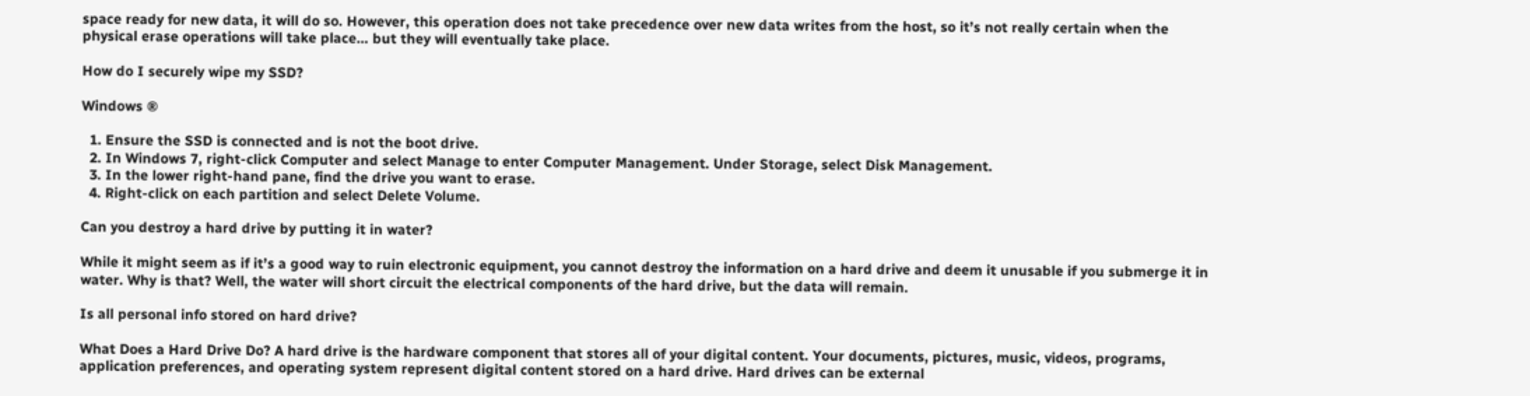space ready for new data, it will do so. However, this operation does not take precedence over new data writes from the host, so it’s not really certain when the physical erase operations will take place… but they will eventually take place.

How do I securely wipe my SSD?

Windows ®

  1. Ensure the SSD is connected and is not the boot drive.
  2. In Windows 7, right-click Computer and select Manage to enter Computer Management. Under Storage, select Disk Management.
  3. In the lower right-hand pane, find the drive you want to erase.
  4. Right-click on each partition and select Delete Volume.

Can you destroy a hard drive by putting it in water?

While it might seem as if it’s a good way to ruin electronic equipment, you cannot destroy the information on a hard drive and deem it unusable if you submerge it in water. Why is that? Well, the water will short circuit the electrical components of the hard drive, but the data will remain.

Is all personal info stored on hard drive?

What Does a Hard Drive Do? A hard drive is the hardware component that stores all of your digital content. Your documents, pictures, music, videos, programs, application preferences, and operating system represent digital content stored on a hard drive. Hard drives can be external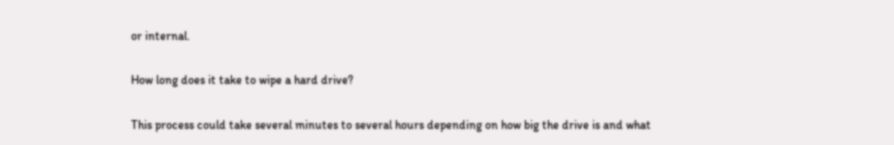or internal.

How long does it take to wipe a hard drive?

This process could take several minutes to several hours depending on how big the drive is and what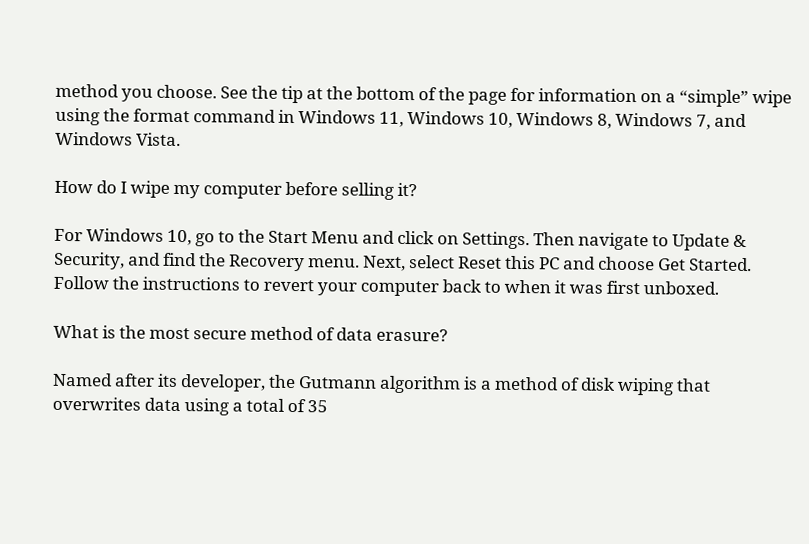method you choose. See the tip at the bottom of the page for information on a “simple” wipe using the format command in Windows 11, Windows 10, Windows 8, Windows 7, and Windows Vista.

How do I wipe my computer before selling it?

For Windows 10, go to the Start Menu and click on Settings. Then navigate to Update & Security, and find the Recovery menu. Next, select Reset this PC and choose Get Started. Follow the instructions to revert your computer back to when it was first unboxed.

What is the most secure method of data erasure?

Named after its developer, the Gutmann algorithm is a method of disk wiping that overwrites data using a total of 35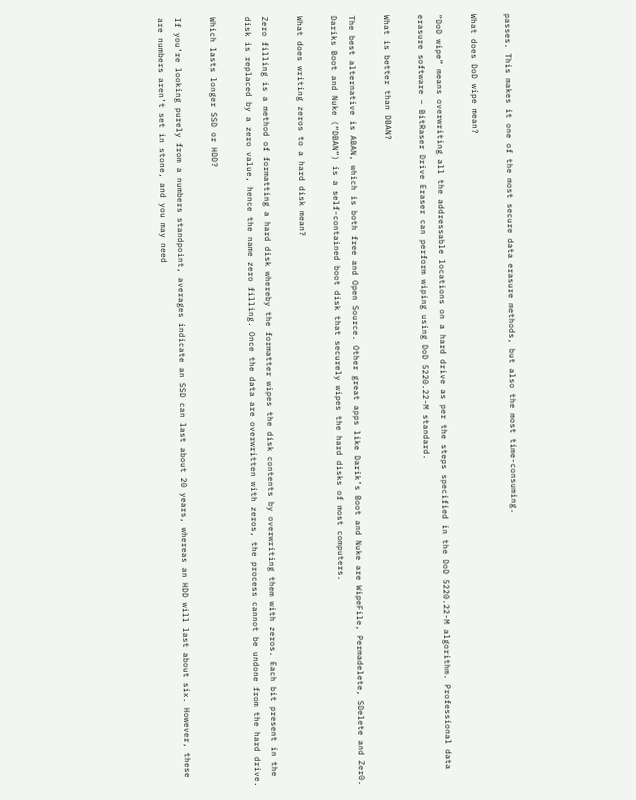passes. This makes it one of the most secure data erasure methods, but also the most time-consuming.

What does DoD wipe mean?

“DoD wipe” means overwriting all the addressable locations on a hard drive as per the steps specified in the DoD 5220.22-M algorithm. Professional data erasure software – BitRaser Drive Eraser can perform wiping using DoD 5220.22-M standard.

What is better than DBAN?

The best alternative is ABAN, which is both free and Open Source. Other great apps like Darik’s Boot and Nuke are WipeFile, Permadelete, SDelete and Zer0. Dariks Boot and Nuke (“DBAN”) is a self-contained boot disk that securely wipes the hard disks of most computers.

What does writing zeros to a hard disk mean?

Zero filling is a method of formatting a hard disk whereby the formatter wipes the disk contents by overwriting them with zeros. Each bit present in the disk is replaced by a zero value, hence the name zero filling. Once the data are overwritten with zeros, the process cannot be undone from the hard drive.

Which lasts longer SSD or HDD?

If you’re looking purely from a numbers standpoint, averages indicate an SSD can last about 20 years, whereas an HDD will last about six. However, these are numbers aren’t set in stone, and you may need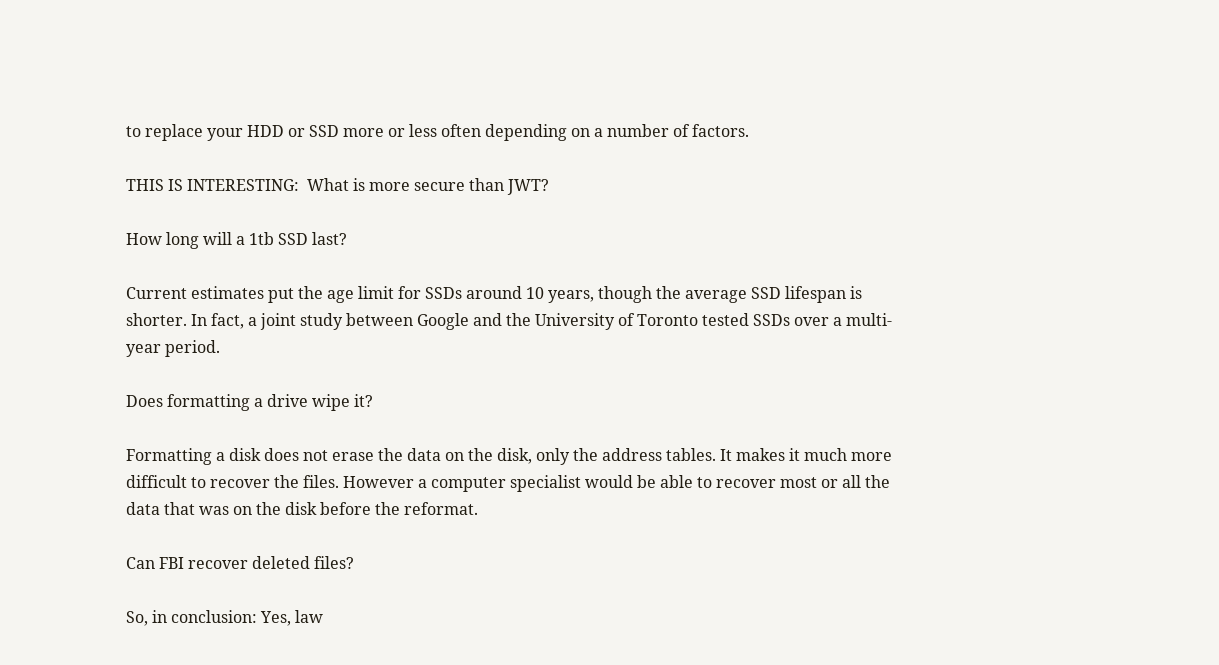to replace your HDD or SSD more or less often depending on a number of factors.

THIS IS INTERESTING:  What is more secure than JWT?

How long will a 1tb SSD last?

Current estimates put the age limit for SSDs around 10 years, though the average SSD lifespan is shorter. In fact, a joint study between Google and the University of Toronto tested SSDs over a multi-year period.

Does formatting a drive wipe it?

Formatting a disk does not erase the data on the disk, only the address tables. It makes it much more difficult to recover the files. However a computer specialist would be able to recover most or all the data that was on the disk before the reformat.

Can FBI recover deleted files?

So, in conclusion: Yes, law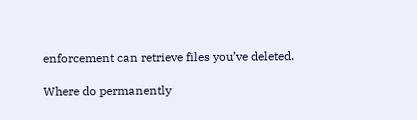enforcement can retrieve files you’ve deleted.

Where do permanently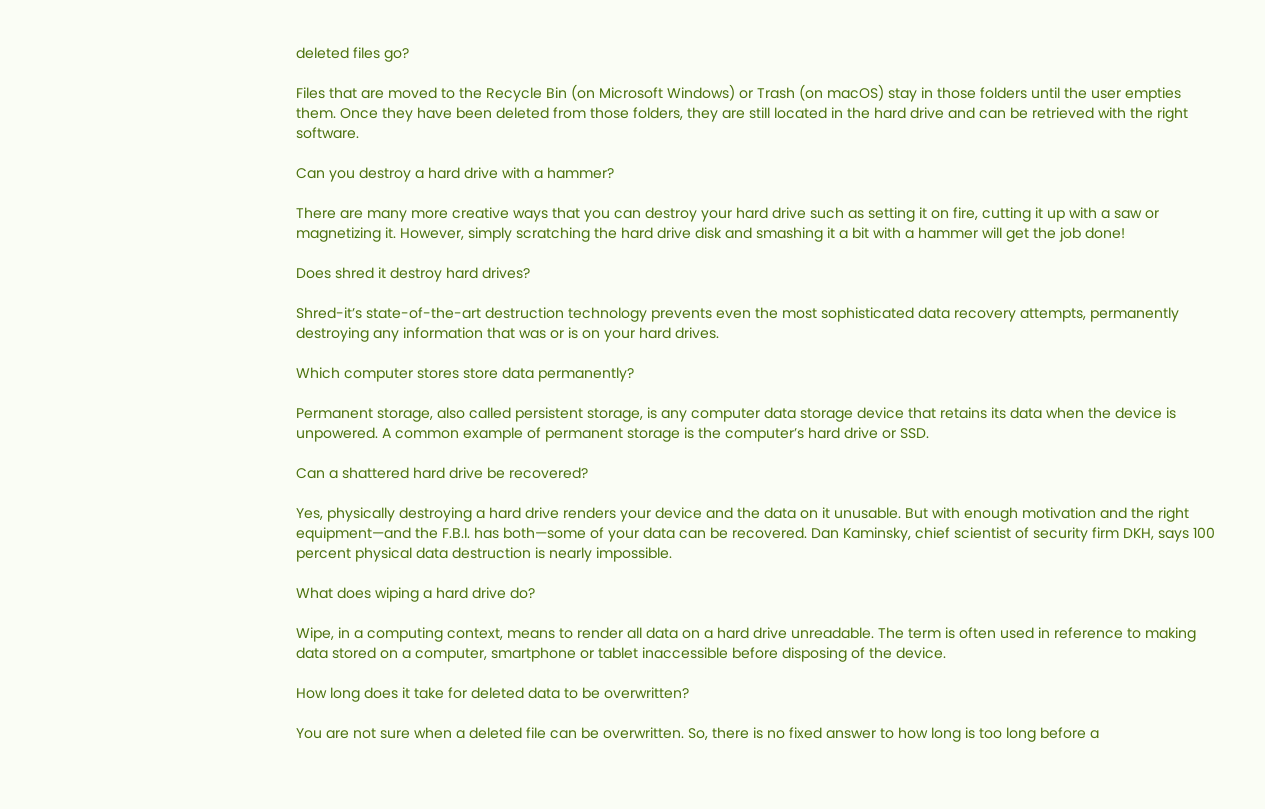deleted files go?

Files that are moved to the Recycle Bin (on Microsoft Windows) or Trash (on macOS) stay in those folders until the user empties them. Once they have been deleted from those folders, they are still located in the hard drive and can be retrieved with the right software.

Can you destroy a hard drive with a hammer?

There are many more creative ways that you can destroy your hard drive such as setting it on fire, cutting it up with a saw or magnetizing it. However, simply scratching the hard drive disk and smashing it a bit with a hammer will get the job done!

Does shred it destroy hard drives?

Shred-it’s state-of-the-art destruction technology prevents even the most sophisticated data recovery attempts, permanently destroying any information that was or is on your hard drives.

Which computer stores store data permanently?

Permanent storage, also called persistent storage, is any computer data storage device that retains its data when the device is unpowered. A common example of permanent storage is the computer’s hard drive or SSD.

Can a shattered hard drive be recovered?

Yes, physically destroying a hard drive renders your device and the data on it unusable. But with enough motivation and the right equipment—and the F.B.I. has both—some of your data can be recovered. Dan Kaminsky, chief scientist of security firm DKH, says 100 percent physical data destruction is nearly impossible.

What does wiping a hard drive do?

Wipe, in a computing context, means to render all data on a hard drive unreadable. The term is often used in reference to making data stored on a computer, smartphone or tablet inaccessible before disposing of the device.

How long does it take for deleted data to be overwritten?

You are not sure when a deleted file can be overwritten. So, there is no fixed answer to how long is too long before a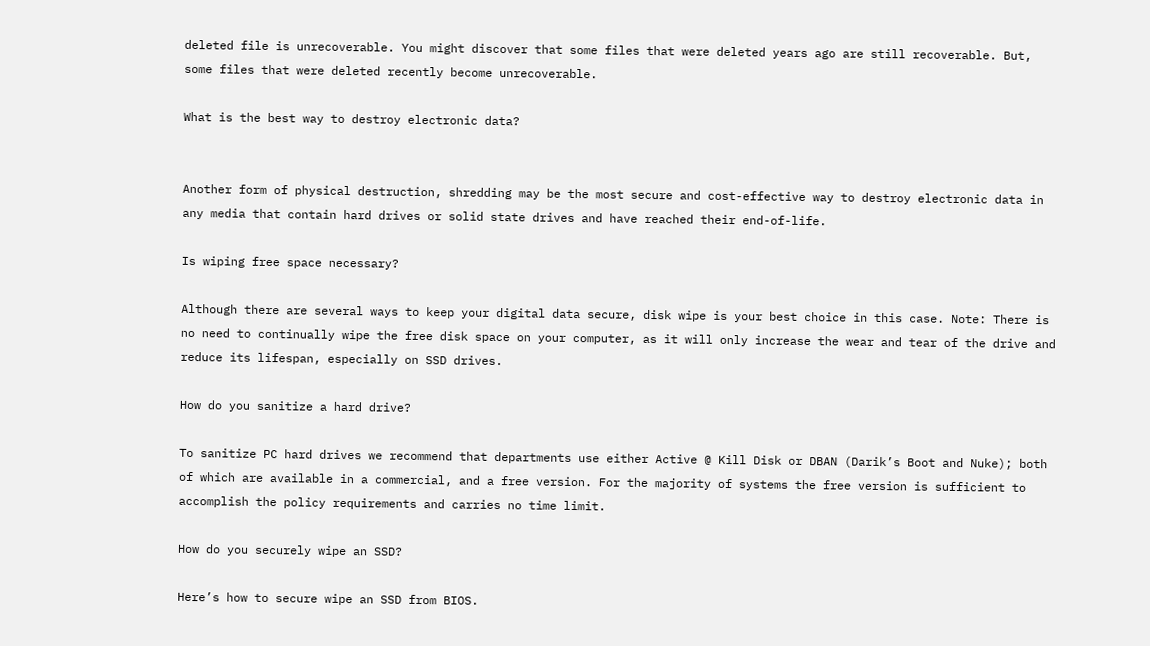deleted file is unrecoverable. You might discover that some files that were deleted years ago are still recoverable. But, some files that were deleted recently become unrecoverable.

What is the best way to destroy electronic data?


Another form of physical destruction, shredding may be the most secure and cost-effective way to destroy electronic data in any media that contain hard drives or solid state drives and have reached their end-of-life.

Is wiping free space necessary?

Although there are several ways to keep your digital data secure, disk wipe is your best choice in this case. Note: There is no need to continually wipe the free disk space on your computer, as it will only increase the wear and tear of the drive and reduce its lifespan, especially on SSD drives.

How do you sanitize a hard drive?

To sanitize PC hard drives we recommend that departments use either Active @ Kill Disk or DBAN (Darik’s Boot and Nuke); both of which are available in a commercial, and a free version. For the majority of systems the free version is sufficient to accomplish the policy requirements and carries no time limit.

How do you securely wipe an SSD?

Here’s how to secure wipe an SSD from BIOS.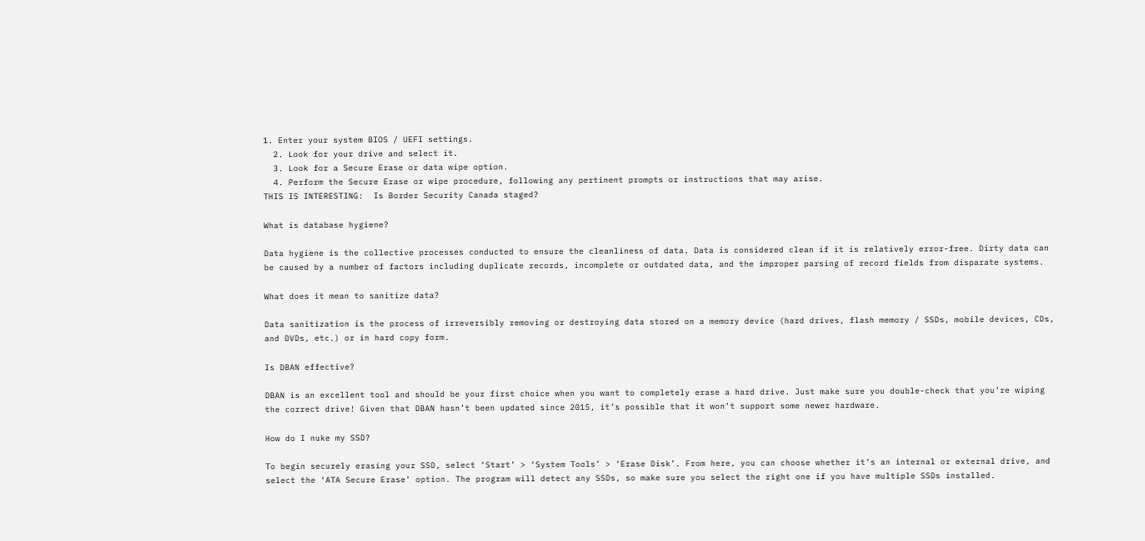1. Enter your system BIOS / UEFI settings.
  2. Look for your drive and select it.
  3. Look for a Secure Erase or data wipe option.
  4. Perform the Secure Erase or wipe procedure, following any pertinent prompts or instructions that may arise.
THIS IS INTERESTING:  Is Border Security Canada staged?

What is database hygiene?

Data hygiene is the collective processes conducted to ensure the cleanliness of data. Data is considered clean if it is relatively error-free. Dirty data can be caused by a number of factors including duplicate records, incomplete or outdated data, and the improper parsing of record fields from disparate systems.

What does it mean to sanitize data?

Data sanitization is the process of irreversibly removing or destroying data stored on a memory device (hard drives, flash memory / SSDs, mobile devices, CDs, and DVDs, etc.) or in hard copy form.

Is DBAN effective?

DBAN is an excellent tool and should be your first choice when you want to completely erase a hard drive. Just make sure you double-check that you’re wiping the correct drive! Given that DBAN hasn’t been updated since 2015, it’s possible that it won’t support some newer hardware.

How do I nuke my SSD?

To begin securely erasing your SSD, select ‘Start’ > ‘System Tools’ > ‘Erase Disk’. From here, you can choose whether it’s an internal or external drive, and select the ‘ATA Secure Erase’ option. The program will detect any SSDs, so make sure you select the right one if you have multiple SSDs installed.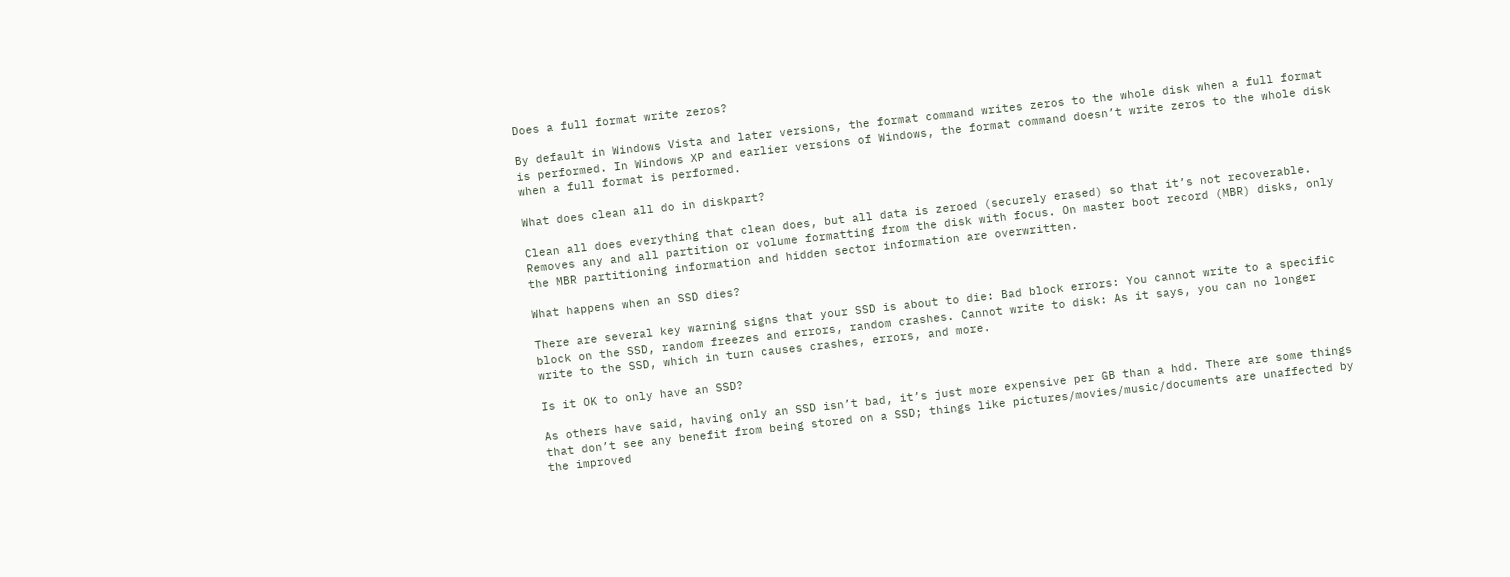Does a full format write zeros?

By default in Windows Vista and later versions, the format command writes zeros to the whole disk when a full format is performed. In Windows XP and earlier versions of Windows, the format command doesn’t write zeros to the whole disk when a full format is performed.

What does clean all do in diskpart?

Clean all does everything that clean does, but all data is zeroed (securely erased) so that it’s not recoverable. Removes any and all partition or volume formatting from the disk with focus. On master boot record (MBR) disks, only the MBR partitioning information and hidden sector information are overwritten.

What happens when an SSD dies?

There are several key warning signs that your SSD is about to die: Bad block errors: You cannot write to a specific block on the SSD, random freezes and errors, random crashes. Cannot write to disk: As it says, you can no longer write to the SSD, which in turn causes crashes, errors, and more.

Is it OK to only have an SSD?

As others have said, having only an SSD isn’t bad, it’s just more expensive per GB than a hdd. There are some things that don’t see any benefit from being stored on a SSD; things like pictures/movies/music/documents are unaffected by the improved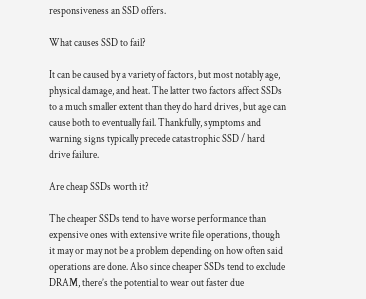responsiveness an SSD offers.

What causes SSD to fail?

It can be caused by a variety of factors, but most notably age, physical damage, and heat. The latter two factors affect SSDs to a much smaller extent than they do hard drives, but age can cause both to eventually fail. Thankfully, symptoms and warning signs typically precede catastrophic SSD / hard drive failure.

Are cheap SSDs worth it?

The cheaper SSDs tend to have worse performance than expensive ones with extensive write file operations, though it may or may not be a problem depending on how often said operations are done. Also since cheaper SSDs tend to exclude DRAM, there’s the potential to wear out faster due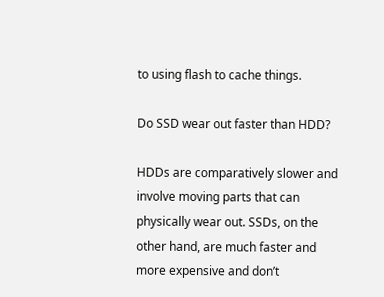to using flash to cache things.

Do SSD wear out faster than HDD?

HDDs are comparatively slower and involve moving parts that can physically wear out. SSDs, on the other hand, are much faster and more expensive and don’t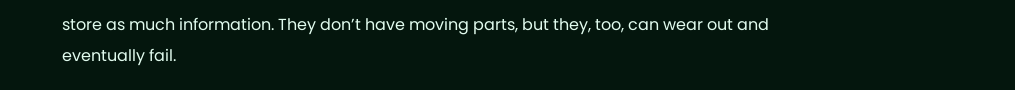store as much information. They don’t have moving parts, but they, too, can wear out and eventually fail.